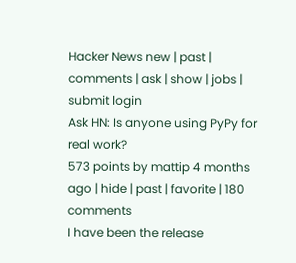Hacker News new | past | comments | ask | show | jobs | submit login
Ask HN: Is anyone using PyPy for real work?
573 points by mattip 4 months ago | hide | past | favorite | 180 comments
I have been the release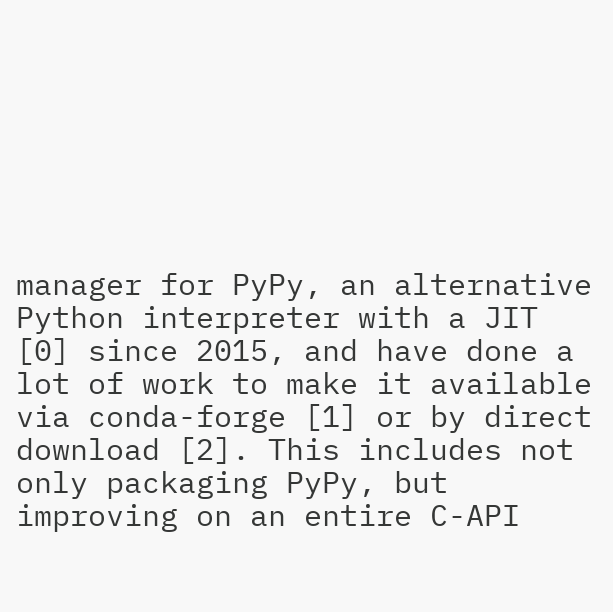manager for PyPy, an alternative Python interpreter with a JIT [0] since 2015, and have done a lot of work to make it available via conda-forge [1] or by direct download [2]. This includes not only packaging PyPy, but improving on an entire C-API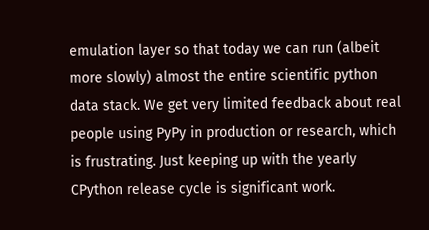emulation layer so that today we can run (albeit more slowly) almost the entire scientific python data stack. We get very limited feedback about real people using PyPy in production or research, which is frustrating. Just keeping up with the yearly CPython release cycle is significant work.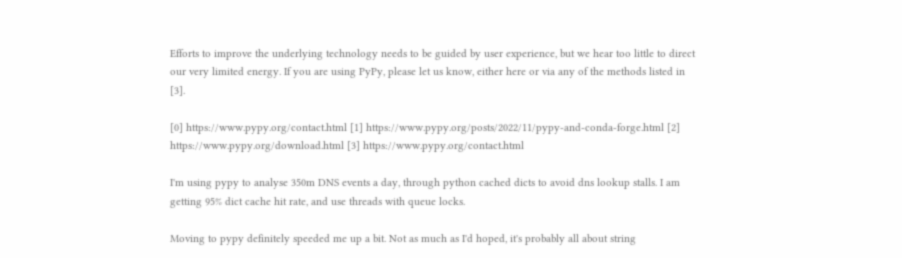Efforts to improve the underlying technology needs to be guided by user experience, but we hear too little to direct our very limited energy. If you are using PyPy, please let us know, either here or via any of the methods listed in [3].

[0] https://www.pypy.org/contact.html [1] https://www.pypy.org/posts/2022/11/pypy-and-conda-forge.html [2] https://www.pypy.org/download.html [3] https://www.pypy.org/contact.html

I'm using pypy to analyse 350m DNS events a day, through python cached dicts to avoid dns lookup stalls. I am getting 95% dict cache hit rate, and use threads with queue locks.

Moving to pypy definitely speeded me up a bit. Not as much as I'd hoped, it's probably all about string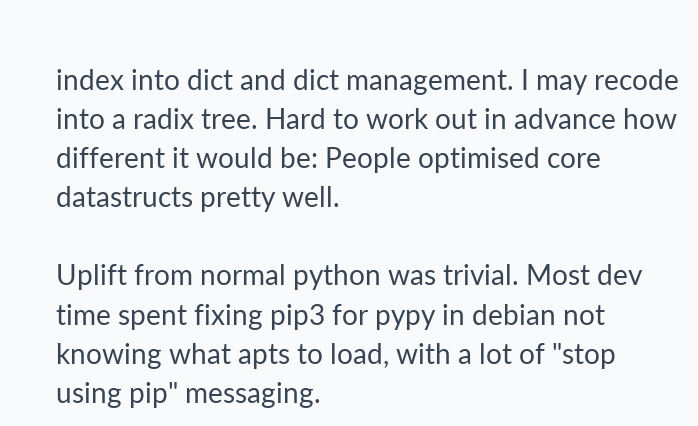index into dict and dict management. I may recode into a radix tree. Hard to work out in advance how different it would be: People optimised core datastructs pretty well.

Uplift from normal python was trivial. Most dev time spent fixing pip3 for pypy in debian not knowing what apts to load, with a lot of "stop using pip" messaging.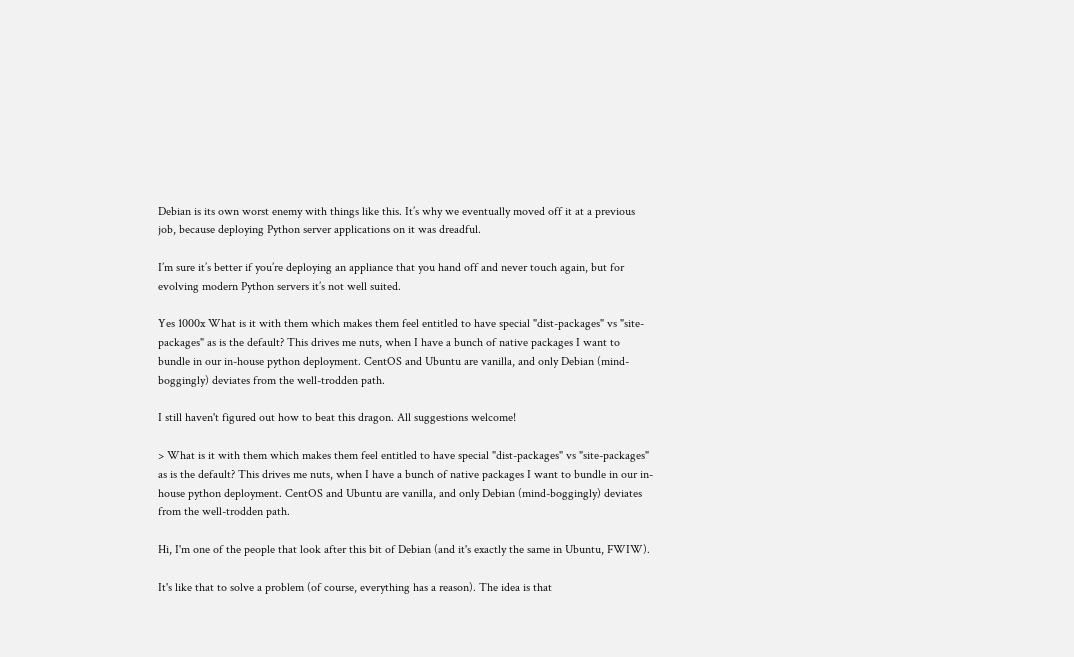Debian is its own worst enemy with things like this. It’s why we eventually moved off it at a previous job, because deploying Python server applications on it was dreadful.

I’m sure it’s better if you’re deploying an appliance that you hand off and never touch again, but for evolving modern Python servers it’s not well suited.

Yes 1000x What is it with them which makes them feel entitled to have special "dist-packages" vs "site-packages" as is the default? This drives me nuts, when I have a bunch of native packages I want to bundle in our in-house python deployment. CentOS and Ubuntu are vanilla, and only Debian (mind-boggingly) deviates from the well-trodden path.

I still haven't figured out how to beat this dragon. All suggestions welcome!

> What is it with them which makes them feel entitled to have special "dist-packages" vs "site-packages" as is the default? This drives me nuts, when I have a bunch of native packages I want to bundle in our in-house python deployment. CentOS and Ubuntu are vanilla, and only Debian (mind-boggingly) deviates from the well-trodden path.

Hi, I'm one of the people that look after this bit of Debian (and it's exactly the same in Ubuntu, FWIW).

It's like that to solve a problem (of course, everything has a reason). The idea is that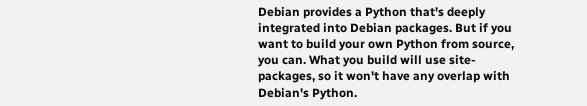Debian provides a Python that's deeply integrated into Debian packages. But if you want to build your own Python from source, you can. What you build will use site-packages, so it won't have any overlap with Debian's Python.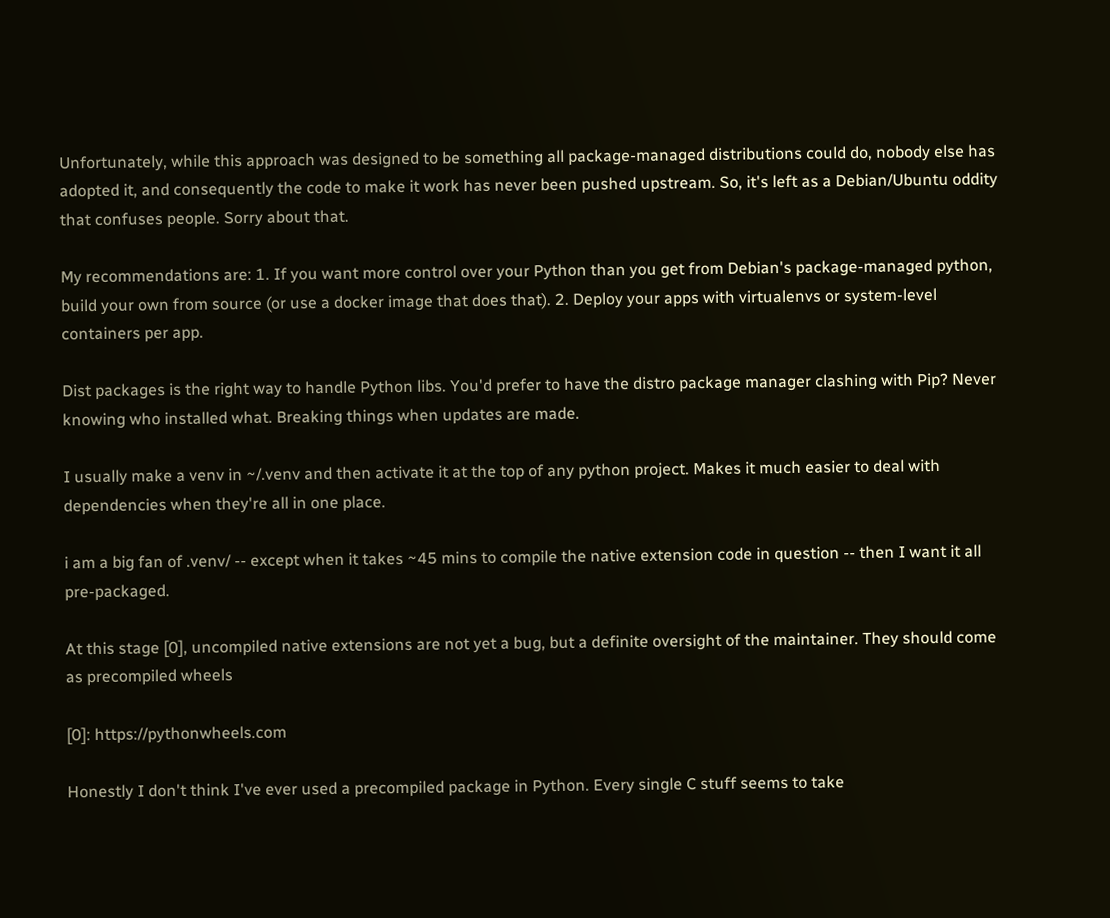Unfortunately, while this approach was designed to be something all package-managed distributions could do, nobody else has adopted it, and consequently the code to make it work has never been pushed upstream. So, it's left as a Debian/Ubuntu oddity that confuses people. Sorry about that.

My recommendations are: 1. If you want more control over your Python than you get from Debian's package-managed python, build your own from source (or use a docker image that does that). 2. Deploy your apps with virtualenvs or system-level containers per app.

Dist packages is the right way to handle Python libs. You'd prefer to have the distro package manager clashing with Pip? Never knowing who installed what. Breaking things when updates are made.

I usually make a venv in ~/.venv and then activate it at the top of any python project. Makes it much easier to deal with dependencies when they're all in one place.

i am a big fan of .venv/ -- except when it takes ~45 mins to compile the native extension code in question -- then I want it all pre-packaged.

At this stage [0], uncompiled native extensions are not yet a bug, but a definite oversight of the maintainer. They should come as precompiled wheels

[0]: https://pythonwheels.com

Honestly I don't think I've ever used a precompiled package in Python. Every single C stuff seems to take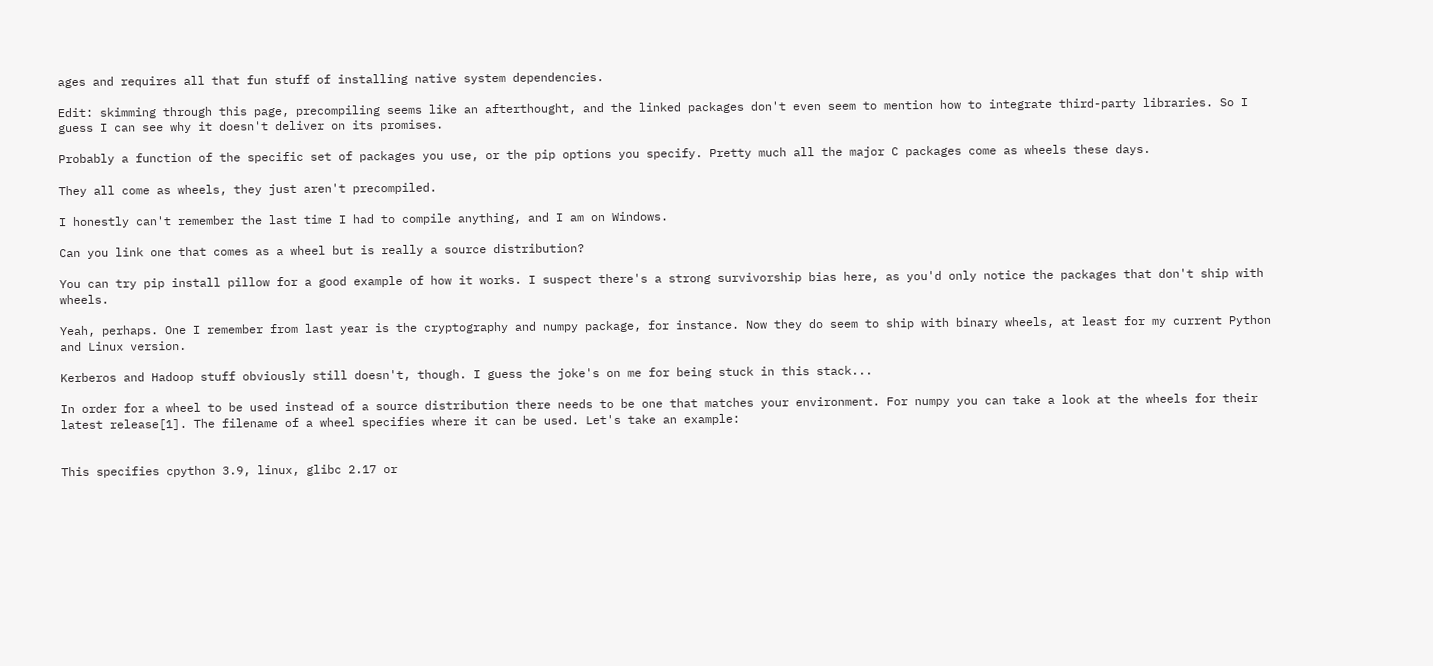ages and requires all that fun stuff of installing native system dependencies.

Edit: skimming through this page, precompiling seems like an afterthought, and the linked packages don't even seem to mention how to integrate third-party libraries. So I guess I can see why it doesn't deliver on its promises.

Probably a function of the specific set of packages you use, or the pip options you specify. Pretty much all the major C packages come as wheels these days.

They all come as wheels, they just aren't precompiled.

I honestly can't remember the last time I had to compile anything, and I am on Windows.

Can you link one that comes as a wheel but is really a source distribution?

You can try pip install pillow for a good example of how it works. I suspect there's a strong survivorship bias here, as you'd only notice the packages that don't ship with wheels.

Yeah, perhaps. One I remember from last year is the cryptography and numpy package, for instance. Now they do seem to ship with binary wheels, at least for my current Python and Linux version.

Kerberos and Hadoop stuff obviously still doesn't, though. I guess the joke's on me for being stuck in this stack...

In order for a wheel to be used instead of a source distribution there needs to be one that matches your environment. For numpy you can take a look at the wheels for their latest release[1]. The filename of a wheel specifies where it can be used. Let's take an example:


This specifies cpython 3.9, linux, glibc 2.17 or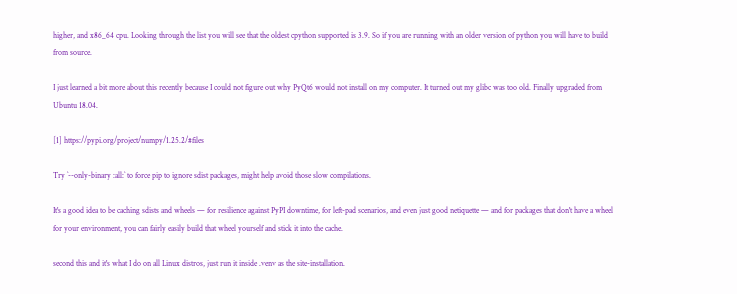higher, and x86_64 cpu. Looking through the list you will see that the oldest cpython supported is 3.9. So if you are running with an older version of python you will have to build from source.

I just learned a bit more about this recently because I could not figure out why PyQt6 would not install on my computer. It turned out my glibc was too old. Finally upgraded from Ubuntu 18.04.

[1] https://pypi.org/project/numpy/1.25.2/#files

Try `--only-binary :all:` to force pip to ignore sdist packages, might help avoid those slow compilations.

It's a good idea to be caching sdists and wheels — for resilience against PyPI downtime, for left-pad scenarios, and even just good netiquette — and for packages that don't have a wheel for your environment, you can fairly easily build that wheel yourself and stick it into the cache.

second this and it's what I do on all Linux distros, just run it inside .venv as the site-installation.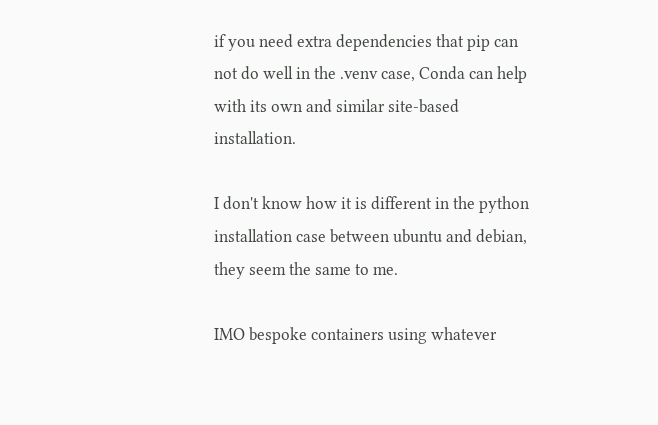if you need extra dependencies that pip can not do well in the .venv case, Conda can help with its own and similar site-based installation.

I don't know how it is different in the python installation case between ubuntu and debian, they seem the same to me.

IMO bespoke containers using whatever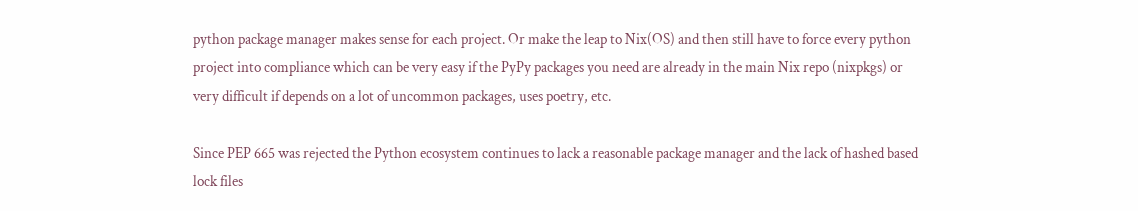python package manager makes sense for each project. Or make the leap to Nix(OS) and then still have to force every python project into compliance which can be very easy if the PyPy packages you need are already in the main Nix repo (nixpkgs) or very difficult if depends on a lot of uncommon packages, uses poetry, etc.

Since PEP 665 was rejected the Python ecosystem continues to lack a reasonable package manager and the lack of hashed based lock files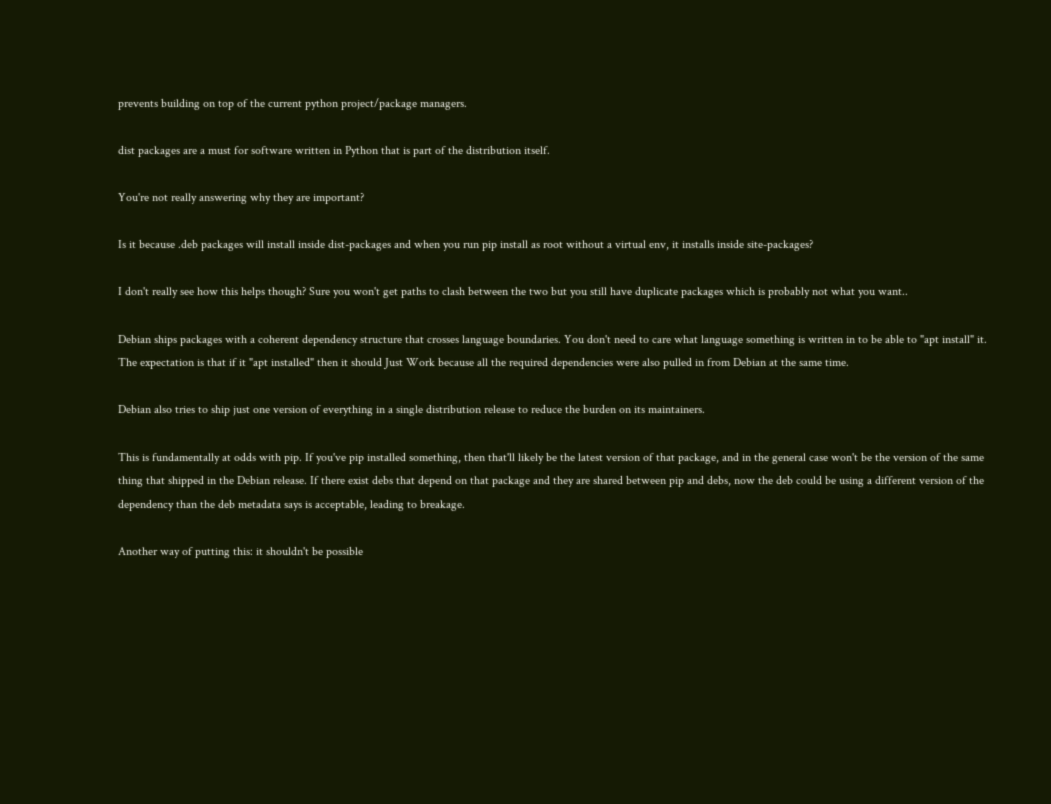prevents building on top of the current python project/package managers.

dist packages are a must for software written in Python that is part of the distribution itself.

You're not really answering why they are important?

Is it because .deb packages will install inside dist-packages and when you run pip install as root without a virtual env, it installs inside site-packages?

I don't really see how this helps though? Sure you won't get paths to clash between the two but you still have duplicate packages which is probably not what you want..

Debian ships packages with a coherent dependency structure that crosses language boundaries. You don't need to care what language something is written in to be able to "apt install" it. The expectation is that if it "apt installed" then it should Just Work because all the required dependencies were also pulled in from Debian at the same time.

Debian also tries to ship just one version of everything in a single distribution release to reduce the burden on its maintainers.

This is fundamentally at odds with pip. If you've pip installed something, then that'll likely be the latest version of that package, and in the general case won't be the version of the same thing that shipped in the Debian release. If there exist debs that depend on that package and they are shared between pip and debs, now the deb could be using a different version of the dependency than the deb metadata says is acceptable, leading to breakage.

Another way of putting this: it shouldn't be possible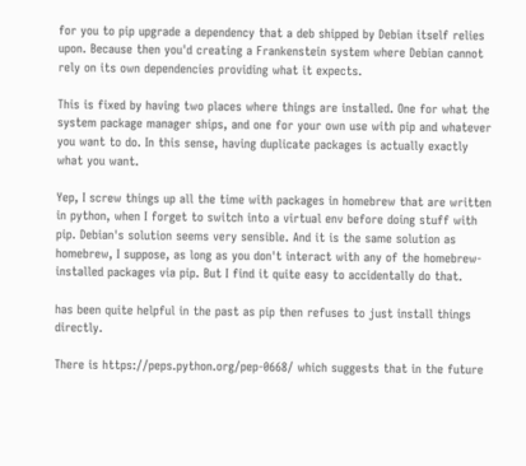for you to pip upgrade a dependency that a deb shipped by Debian itself relies upon. Because then you'd creating a Frankenstein system where Debian cannot rely on its own dependencies providing what it expects.

This is fixed by having two places where things are installed. One for what the system package manager ships, and one for your own use with pip and whatever you want to do. In this sense, having duplicate packages is actually exactly what you want.

Yep, I screw things up all the time with packages in homebrew that are written in python, when I forget to switch into a virtual env before doing stuff with pip. Debian's solution seems very sensible. And it is the same solution as homebrew, I suppose, as long as you don't interact with any of the homebrew-installed packages via pip. But I find it quite easy to accidentally do that.

has been quite helpful in the past as pip then refuses to just install things directly.

There is https://peps.python.org/pep-0668/ which suggests that in the future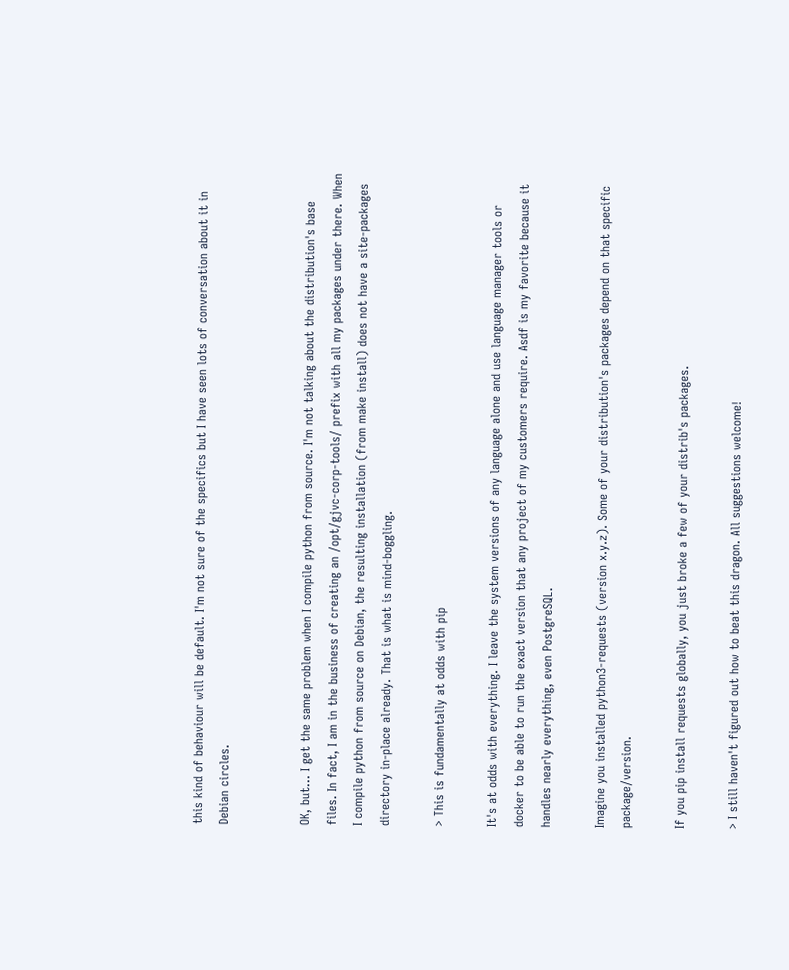this kind of behaviour will be default. I'm not sure of the specifics but I have seen lots of conversation about it in Debian circles.


OK, but... I get the same problem when I compile python from source. I'm not talking about the distribution's base files. In fact, I am in the business of creating an /opt/gjvc-corp-tools/ prefix with all my packages under there. When I compile python from source on Debian, the resulting installation (from make install) does not have a site-packages directory in-place already. That is what is mind-boggling.

> This is fundamentally at odds with pip

It's at odds with everything. I leave the system versions of any language alone and use language manager tools or docker to be able to run the exact version that any project of my customers require. Asdf is my favorite because it handles nearly everything, even PostgreSQL.

Imagine you installed python3-requests (version x.y.z). Some of your distribution's packages depend on that specific package/version.

If you pip install requests globally, you just broke a few of your distrib's packages.

> I still haven't figured out how to beat this dragon. All suggestions welcome!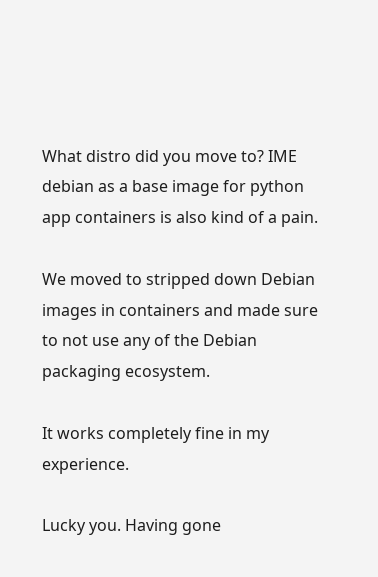What distro did you move to? IME debian as a base image for python app containers is also kind of a pain.

We moved to stripped down Debian images in containers and made sure to not use any of the Debian packaging ecosystem.

It works completely fine in my experience.

Lucky you. Having gone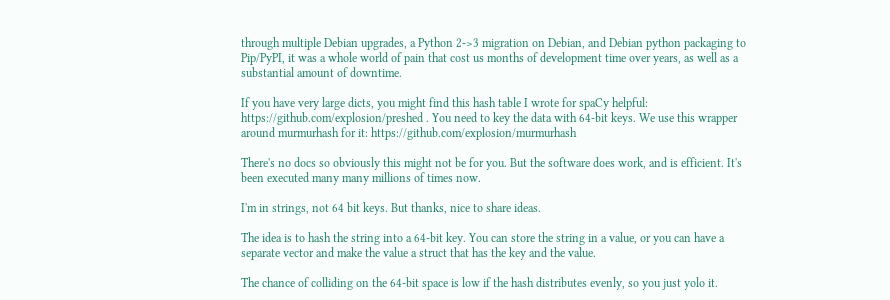through multiple Debian upgrades, a Python 2->3 migration on Debian, and Debian python packaging to Pip/PyPI, it was a whole world of pain that cost us months of development time over years, as well as a substantial amount of downtime.

If you have very large dicts, you might find this hash table I wrote for spaCy helpful: https://github.com/explosion/preshed . You need to key the data with 64-bit keys. We use this wrapper around murmurhash for it: https://github.com/explosion/murmurhash

There's no docs so obviously this might not be for you. But the software does work, and is efficient. It's been executed many many millions of times now.

I'm in strings, not 64 bit keys. But thanks, nice to share ideas.

The idea is to hash the string into a 64-bit key. You can store the string in a value, or you can have a separate vector and make the value a struct that has the key and the value.

The chance of colliding on the 64-bit space is low if the hash distributes evenly, so you just yolo it.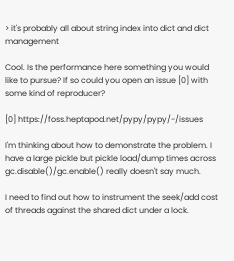> it's probably all about string index into dict and dict management

Cool. Is the performance here something you would like to pursue? If so could you open an issue [0] with some kind of reproducer?

[0] https://foss.heptapod.net/pypy/pypy/-/issues

I'm thinking about how to demonstrate the problem. I have a large pickle but pickle load/dump times across gc.disable()/gc.enable() really doesn't say much.

I need to find out how to instrument the seek/add cost of threads against the shared dict under a lock.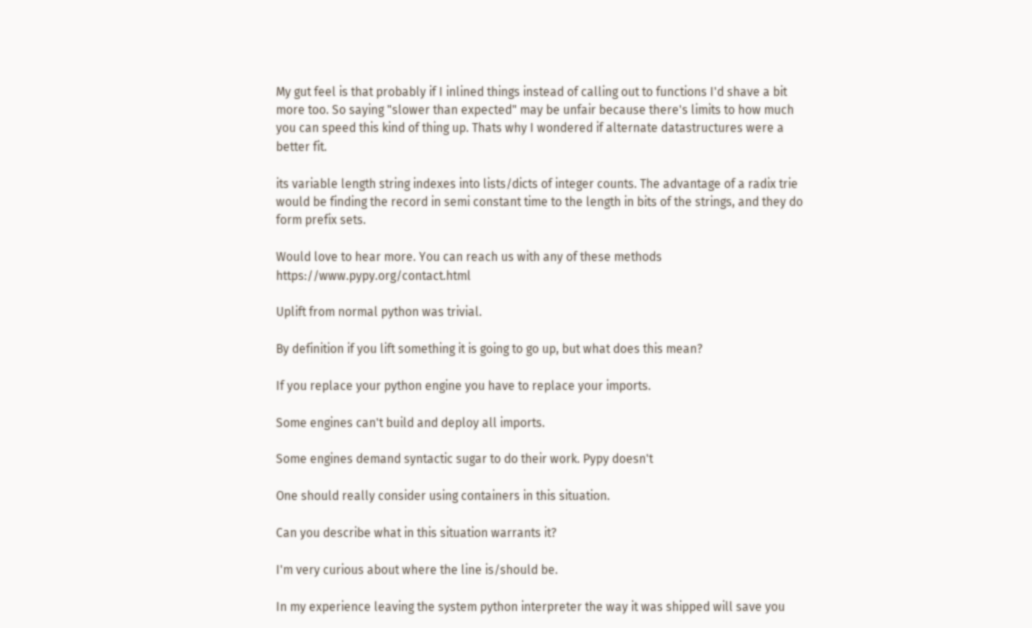My gut feel is that probably if I inlined things instead of calling out to functions I'd shave a bit more too. So saying "slower than expected" may be unfair because there's limits to how much you can speed this kind of thing up. Thats why I wondered if alternate datastructures were a better fit.

its variable length string indexes into lists/dicts of integer counts. The advantage of a radix trie would be finding the record in semi constant time to the length in bits of the strings, and they do form prefix sets.

Would love to hear more. You can reach us with any of these methods https://www.pypy.org/contact.html

Uplift from normal python was trivial.

By definition if you lift something it is going to go up, but what does this mean?

If you replace your python engine you have to replace your imports.

Some engines can't build and deploy all imports.

Some engines demand syntactic sugar to do their work. Pypy doesn't

One should really consider using containers in this situation.

Can you describe what in this situation warrants it?

I'm very curious about where the line is/should be.

In my experience leaving the system python interpreter the way it was shipped will save you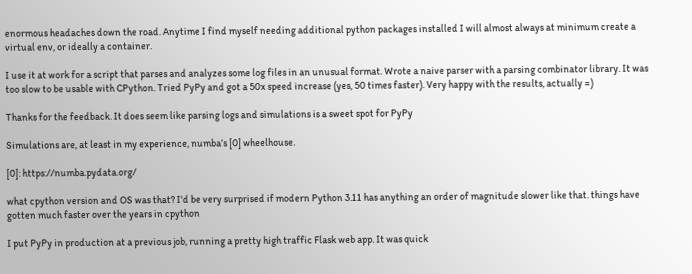enormous headaches down the road. Anytime I find myself needing additional python packages installed I will almost always at minimum create a virtual env, or ideally a container.

I use it at work for a script that parses and analyzes some log files in an unusual format. Wrote a naive parser with a parsing combinator library. It was too slow to be usable with CPython. Tried PyPy and got a 50x speed increase (yes, 50 times faster). Very happy with the results, actually =)

Thanks for the feedback. It does seem like parsing logs and simulations is a sweet spot for PyPy

Simulations are, at least in my experience, numba’s [0] wheelhouse.

[0]: https://numba.pydata.org/

what cpython version and OS was that? I'd be very surprised if modern Python 3.11 has anything an order of magnitude slower like that. things have gotten much faster over the years in cpython

I put PyPy in production at a previous job, running a pretty high traffic Flask web app. It was quick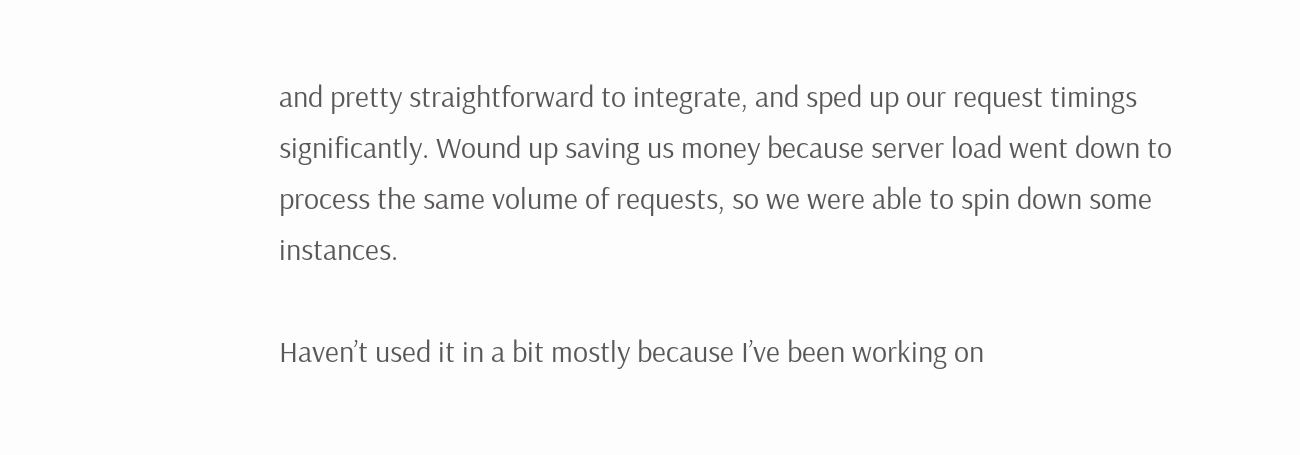and pretty straightforward to integrate, and sped up our request timings significantly. Wound up saving us money because server load went down to process the same volume of requests, so we were able to spin down some instances.

Haven’t used it in a bit mostly because I’ve been working on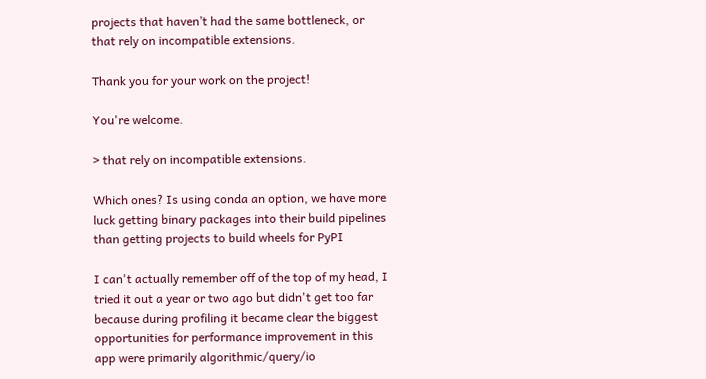projects that haven’t had the same bottleneck, or that rely on incompatible extensions.

Thank you for your work on the project!

You're welcome.

> that rely on incompatible extensions.

Which ones? Is using conda an option, we have more luck getting binary packages into their build pipelines than getting projects to build wheels for PyPI

I can't actually remember off of the top of my head, I tried it out a year or two ago but didn't get too far because during profiling it became clear the biggest opportunities for performance improvement in this app were primarily algorithmic/query/io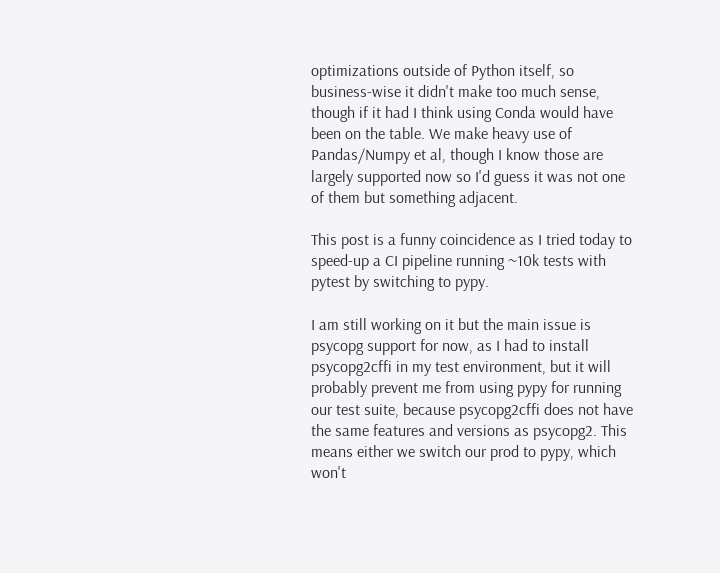optimizations outside of Python itself, so business-wise it didn't make too much sense, though if it had I think using Conda would have been on the table. We make heavy use of Pandas/Numpy et al, though I know those are largely supported now so I'd guess it was not one of them but something adjacent.

This post is a funny coincidence as I tried today to speed-up a CI pipeline running ~10k tests with pytest by switching to pypy.

I am still working on it but the main issue is psycopg support for now, as I had to install psycopg2cffi in my test environment, but it will probably prevent me from using pypy for running our test suite, because psycopg2cffi does not have the same features and versions as psycopg2. This means either we switch our prod to pypy, which won't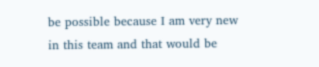be possible because I am very new in this team and that would be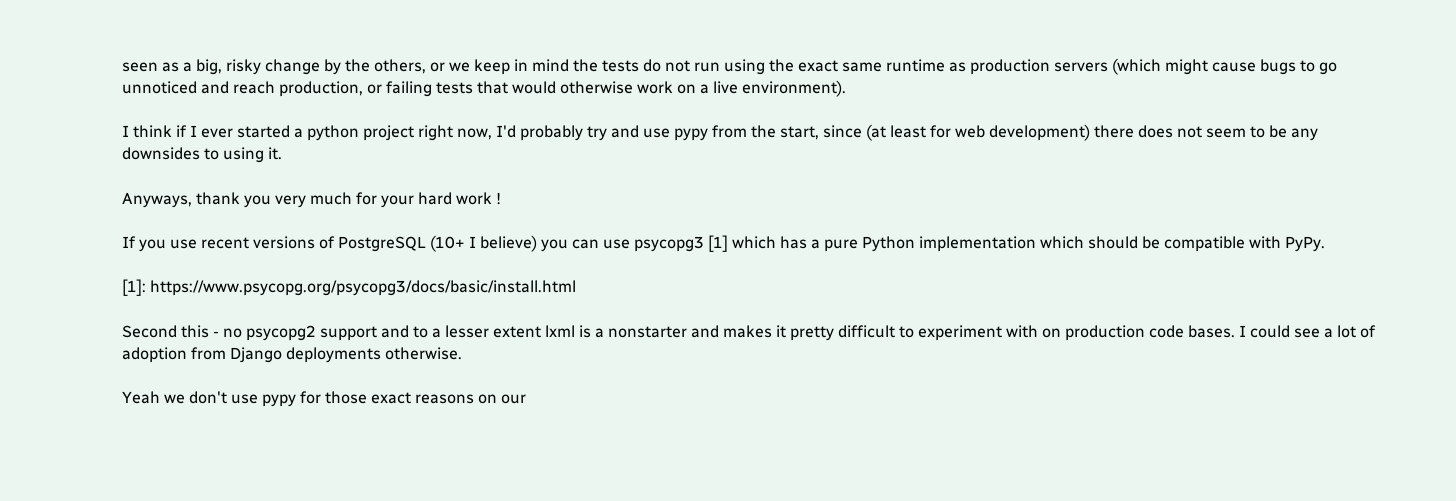seen as a big, risky change by the others, or we keep in mind the tests do not run using the exact same runtime as production servers (which might cause bugs to go unnoticed and reach production, or failing tests that would otherwise work on a live environment).

I think if I ever started a python project right now, I'd probably try and use pypy from the start, since (at least for web development) there does not seem to be any downsides to using it.

Anyways, thank you very much for your hard work !

If you use recent versions of PostgreSQL (10+ I believe) you can use psycopg3 [1] which has a pure Python implementation which should be compatible with PyPy.

[1]: https://www.psycopg.org/psycopg3/docs/basic/install.html

Second this - no psycopg2 support and to a lesser extent lxml is a nonstarter and makes it pretty difficult to experiment with on production code bases. I could see a lot of adoption from Django deployments otherwise.

Yeah we don't use pypy for those exact reasons on our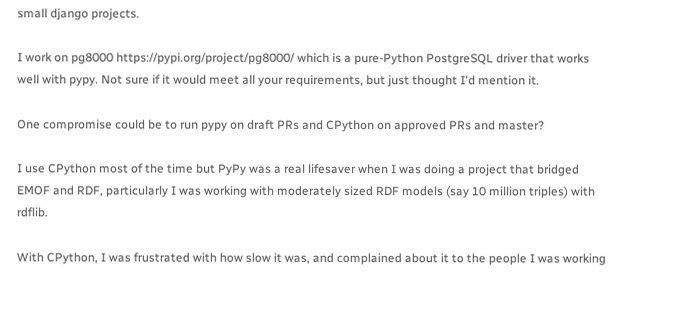small django projects.

I work on pg8000 https://pypi.org/project/pg8000/ which is a pure-Python PostgreSQL driver that works well with pypy. Not sure if it would meet all your requirements, but just thought I'd mention it.

One compromise could be to run pypy on draft PRs and CPython on approved PRs and master?

I use CPython most of the time but PyPy was a real lifesaver when I was doing a project that bridged EMOF and RDF, particularly I was working with moderately sized RDF models (say 10 million triples) with rdflib.

With CPython, I was frustrated with how slow it was, and complained about it to the people I was working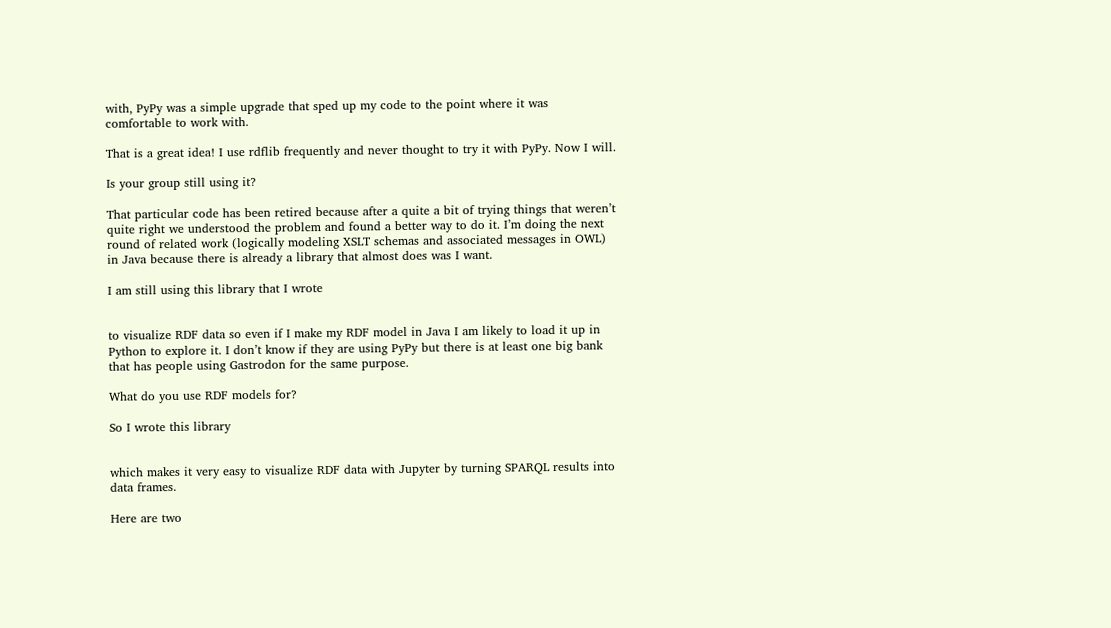with, PyPy was a simple upgrade that sped up my code to the point where it was comfortable to work with.

That is a great idea! I use rdflib frequently and never thought to try it with PyPy. Now I will.

Is your group still using it?

That particular code has been retired because after a quite a bit of trying things that weren’t quite right we understood the problem and found a better way to do it. I’m doing the next round of related work (logically modeling XSLT schemas and associated messages in OWL) in Java because there is already a library that almost does was I want.

I am still using this library that I wrote


to visualize RDF data so even if I make my RDF model in Java I am likely to load it up in Python to explore it. I don’t know if they are using PyPy but there is at least one big bank that has people using Gastrodon for the same purpose.

What do you use RDF models for?

So I wrote this library


which makes it very easy to visualize RDF data with Jupyter by turning SPARQL results into data frames.

Here are two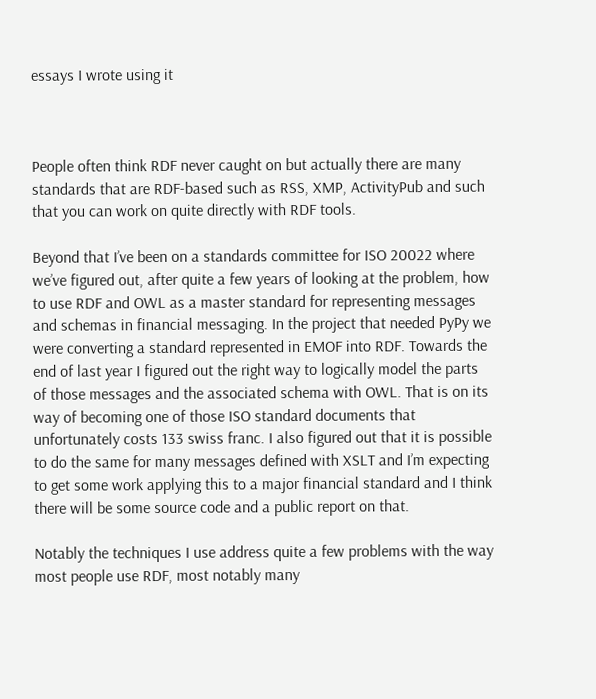essays I wrote using it



People often think RDF never caught on but actually there are many standards that are RDF-based such as RSS, XMP, ActivityPub and such that you can work on quite directly with RDF tools.

Beyond that I’ve been on a standards committee for ISO 20022 where we’ve figured out, after quite a few years of looking at the problem, how to use RDF and OWL as a master standard for representing messages and schemas in financial messaging. In the project that needed PyPy we were converting a standard represented in EMOF into RDF. Towards the end of last year I figured out the right way to logically model the parts of those messages and the associated schema with OWL. That is on its way of becoming one of those ISO standard documents that unfortunately costs 133 swiss franc. I also figured out that it is possible to do the same for many messages defined with XSLT and I’m expecting to get some work applying this to a major financial standard and I think there will be some source code and a public report on that.

Notably the techniques I use address quite a few problems with the way most people use RDF, most notably many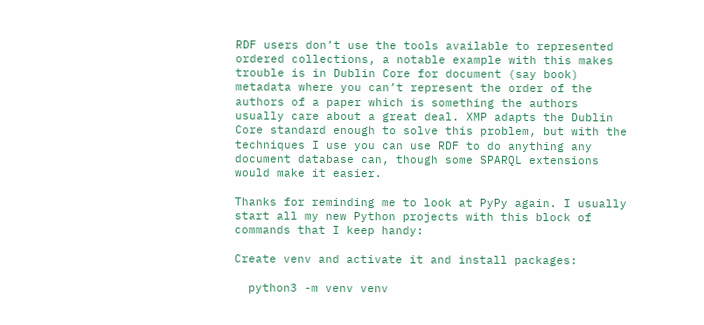RDF users don’t use the tools available to represented ordered collections, a notable example with this makes trouble is in Dublin Core for document (say book) metadata where you can’t represent the order of the authors of a paper which is something the authors usually care about a great deal. XMP adapts the Dublin Core standard enough to solve this problem, but with the techniques I use you can use RDF to do anything any document database can, though some SPARQL extensions would make it easier.

Thanks for reminding me to look at PyPy again. I usually start all my new Python projects with this block of commands that I keep handy:

Create venv and activate it and install packages:

  python3 -m venv venv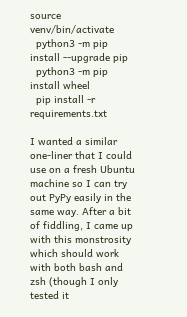source venv/bin/activate
  python3 -m pip install --upgrade pip
  python3 -m pip install wheel
  pip install -r requirements.txt

I wanted a similar one-liner that I could use on a fresh Ubuntu machine so I can try out PyPy easily in the same way. After a bit of fiddling, I came up with this monstrosity which should work with both bash and zsh (though I only tested it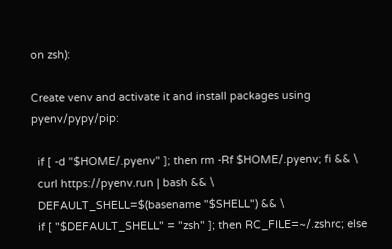on zsh):

Create venv and activate it and install packages using pyenv/pypy/pip:

  if [ -d "$HOME/.pyenv" ]; then rm -Rf $HOME/.pyenv; fi && \
  curl https://pyenv.run | bash && \
  DEFAULT_SHELL=$(basename "$SHELL") && \
  if [ "$DEFAULT_SHELL" = "zsh" ]; then RC_FILE=~/.zshrc; else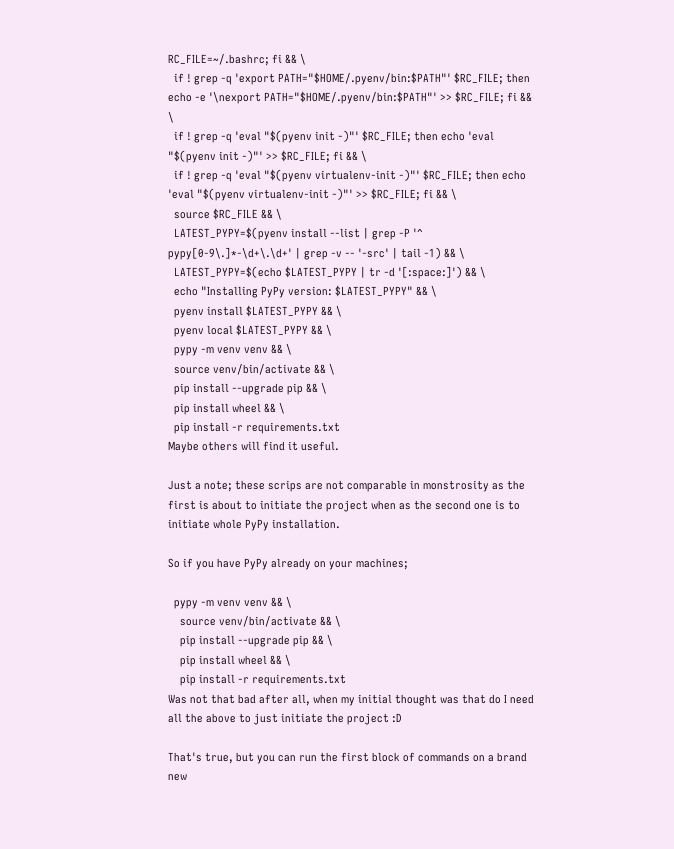RC_FILE=~/.bashrc; fi && \
  if ! grep -q 'export PATH="$HOME/.pyenv/bin:$PATH"' $RC_FILE; then echo -e '\nexport PATH="$HOME/.pyenv/bin:$PATH"' >> $RC_FILE; fi && \
  if ! grep -q 'eval "$(pyenv init -)"' $RC_FILE; then echo 'eval "$(pyenv init -)"' >> $RC_FILE; fi && \
  if ! grep -q 'eval "$(pyenv virtualenv-init -)"' $RC_FILE; then echo 'eval "$(pyenv virtualenv-init -)"' >> $RC_FILE; fi && \
  source $RC_FILE && \
  LATEST_PYPY=$(pyenv install --list | grep -P '^  pypy[0-9\.]*-\d+\.\d+' | grep -v -- '-src' | tail -1) && \
  LATEST_PYPY=$(echo $LATEST_PYPY | tr -d '[:space:]') && \
  echo "Installing PyPy version: $LATEST_PYPY" && \
  pyenv install $LATEST_PYPY && \
  pyenv local $LATEST_PYPY && \
  pypy -m venv venv && \
  source venv/bin/activate && \
  pip install --upgrade pip && \
  pip install wheel && \
  pip install -r requirements.txt
Maybe others will find it useful.

Just a note; these scrips are not comparable in monstrosity as the first is about to initiate the project when as the second one is to initiate whole PyPy installation.

So if you have PyPy already on your machines;

  pypy -m venv venv && \
    source venv/bin/activate && \
    pip install --upgrade pip && \
    pip install wheel && \
    pip install -r requirements.txt
Was not that bad after all, when my initial thought was that do I need all the above to just initiate the project :D

That's true, but you can run the first block of commands on a brand new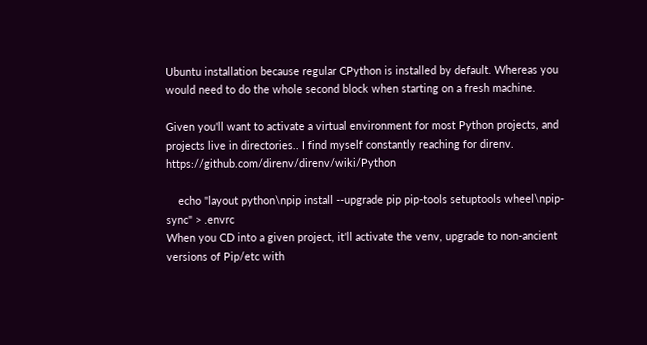Ubuntu installation because regular CPython is installed by default. Whereas you would need to do the whole second block when starting on a fresh machine.

Given you'll want to activate a virtual environment for most Python projects, and projects live in directories.. I find myself constantly reaching for direnv. https://github.com/direnv/direnv/wiki/Python

    echo "layout python\npip install --upgrade pip pip-tools setuptools wheel\npip-sync" > .envrc
When you CD into a given project, it'll activate the venv, upgrade to non-ancient versions of Pip/etc with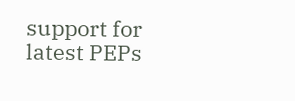support for latest PEPs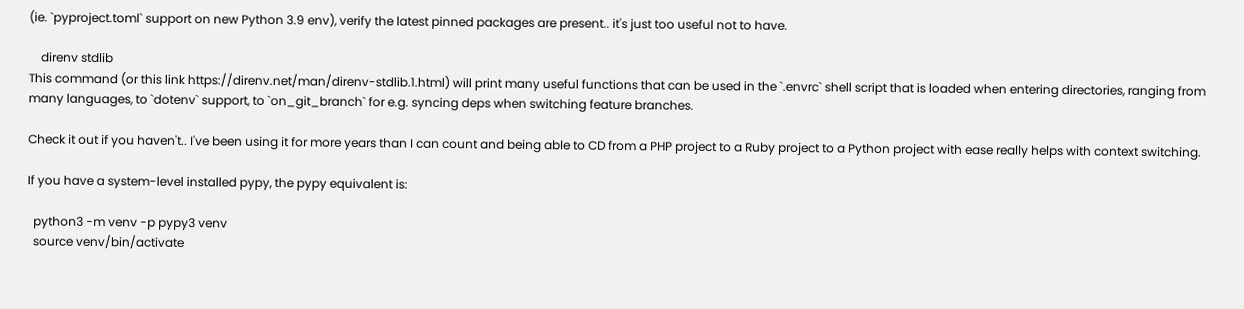(ie. `pyproject.toml` support on new Python 3.9 env), verify the latest pinned packages are present.. it's just too useful not to have.

    direnv stdlib
This command (or this link https://direnv.net/man/direnv-stdlib.1.html) will print many useful functions that can be used in the `.envrc` shell script that is loaded when entering directories, ranging from many languages, to `dotenv` support, to `on_git_branch` for e.g. syncing deps when switching feature branches.

Check it out if you haven't.. I've been using it for more years than I can count and being able to CD from a PHP project to a Ruby project to a Python project with ease really helps with context switching.

If you have a system-level installed pypy, the pypy equivalent is:

  python3 -m venv -p pypy3 venv
  source venv/bin/activate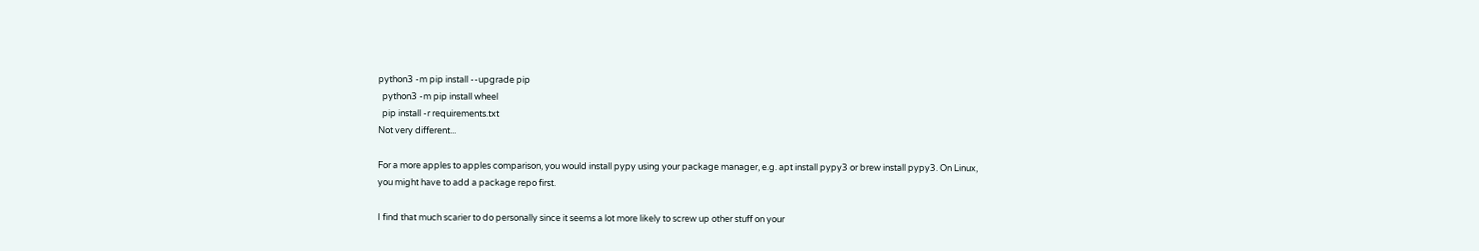python3 -m pip install --upgrade pip
  python3 -m pip install wheel
  pip install -r requirements.txt
Not very different...

For a more apples to apples comparison, you would install pypy using your package manager, e.g. apt install pypy3 or brew install pypy3. On Linux, you might have to add a package repo first.

I find that much scarier to do personally since it seems a lot more likely to screw up other stuff on your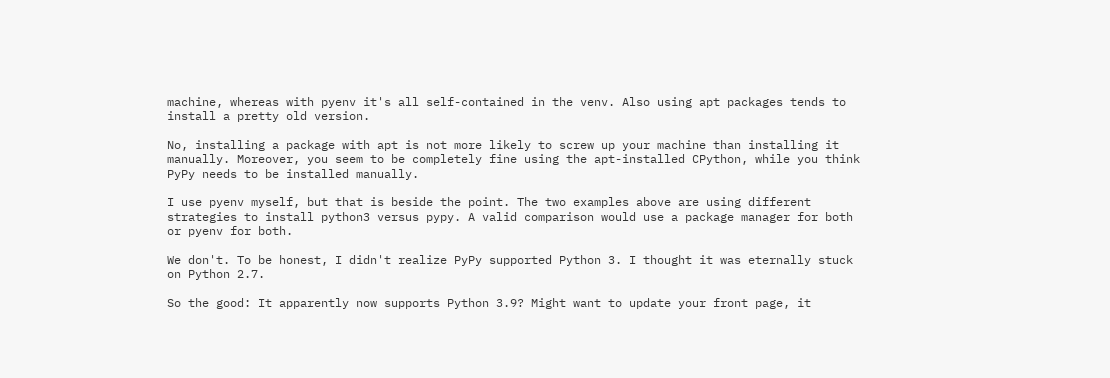machine, whereas with pyenv it's all self-contained in the venv. Also using apt packages tends to install a pretty old version.

No, installing a package with apt is not more likely to screw up your machine than installing it manually. Moreover, you seem to be completely fine using the apt-installed CPython, while you think PyPy needs to be installed manually.

I use pyenv myself, but that is beside the point. The two examples above are using different strategies to install python3 versus pypy. A valid comparison would use a package manager for both or pyenv for both.

We don't. To be honest, I didn't realize PyPy supported Python 3. I thought it was eternally stuck on Python 2.7.

So the good: It apparently now supports Python 3.9? Might want to update your front page, it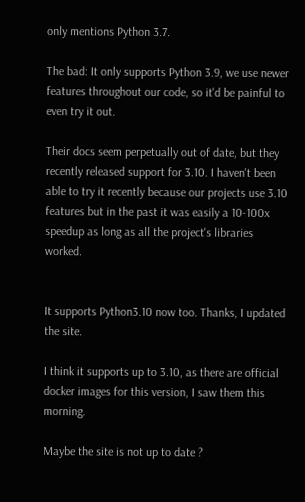only mentions Python 3.7.

The bad: It only supports Python 3.9, we use newer features throughout our code, so it'd be painful to even try it out.

Their docs seem perpetually out of date, but they recently released support for 3.10. I haven't been able to try it recently because our projects use 3.10 features but in the past it was easily a 10-100x speedup as long as all the project's libraries worked.


It supports Python3.10 now too. Thanks, I updated the site.

I think it supports up to 3.10, as there are official docker images for this version, I saw them this morning.

Maybe the site is not up to date ?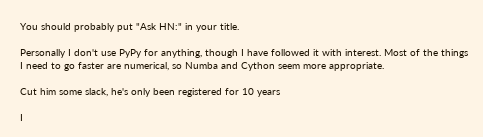You should probably put "Ask HN:" in your title.

Personally I don't use PyPy for anything, though I have followed it with interest. Most of the things I need to go faster are numerical, so Numba and Cython seem more appropriate.

Cut him some slack, he's only been registered for 10 years

I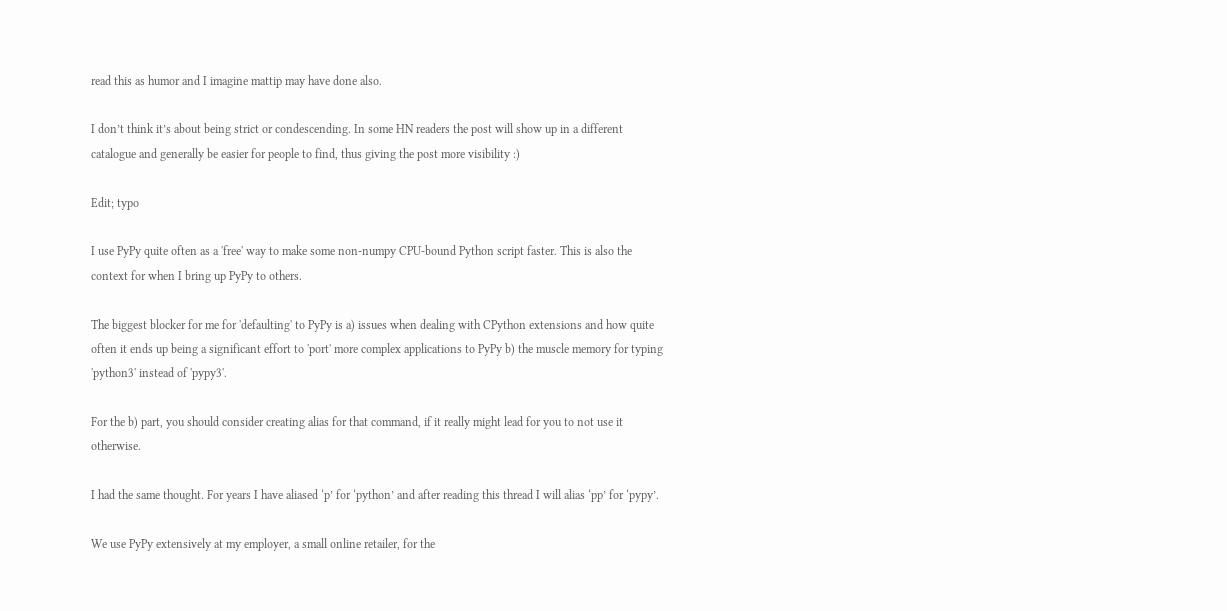read this as humor and I imagine mattip may have done also.

I don’t think it’s about being strict or condescending. In some HN readers the post will show up in a different catalogue and generally be easier for people to find, thus giving the post more visibility :)

Edit; typo

I use PyPy quite often as a 'free' way to make some non-numpy CPU-bound Python script faster. This is also the context for when I bring up PyPy to others.

The biggest blocker for me for 'defaulting' to PyPy is a) issues when dealing with CPython extensions and how quite often it ends up being a significant effort to 'port' more complex applications to PyPy b) the muscle memory for typing 'python3' instead of 'pypy3'.

For the b) part, you should consider creating alias for that command, if it really might lead for you to not use it otherwise.

I had the same thought. For years I have aliased ‘p’ for ‘python’ and after reading this thread I will alias ‘pp’ for ‘pypy’.

We use PyPy extensively at my employer, a small online retailer, for the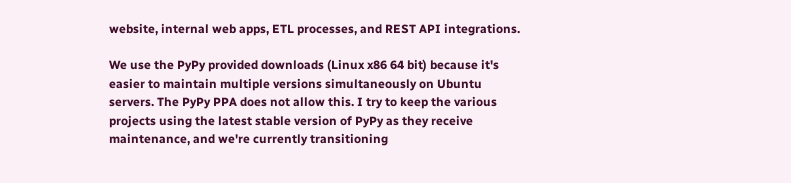website, internal web apps, ETL processes, and REST API integrations.

We use the PyPy provided downloads (Linux x86 64 bit) because it's easier to maintain multiple versions simultaneously on Ubuntu servers. The PyPy PPA does not allow this. I try to keep the various projects using the latest stable version of PyPy as they receive maintenance, and we're currently transitioning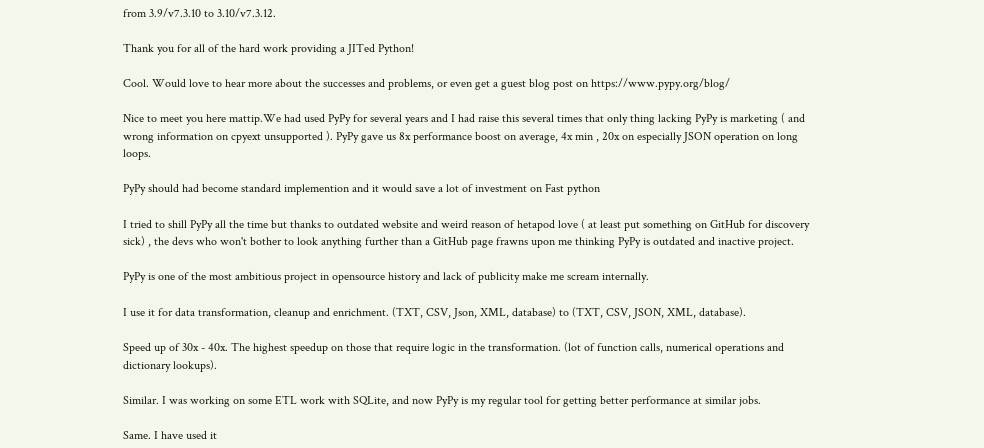from 3.9/v7.3.10 to 3.10/v7.3.12.

Thank you for all of the hard work providing a JITed Python!

Cool. Would love to hear more about the successes and problems, or even get a guest blog post on https://www.pypy.org/blog/

Nice to meet you here mattip.We had used PyPy for several years and I had raise this several times that only thing lacking PyPy is marketing ( and wrong information on cpyext unsupported ). PyPy gave us 8x performance boost on average, 4x min , 20x on especially JSON operation on long loops.

PyPy should had become standard implemention and it would save a lot of investment on Fast python

I tried to shill PyPy all the time but thanks to outdated website and weird reason of hetapod love ( at least put something on GitHub for discovery sick) , the devs who won't bother to look anything further than a GitHub page frawns upon me thinking PyPy is outdated and inactive project.

PyPy is one of the most ambitious project in opensource history and lack of publicity make me scream internally.

I use it for data transformation, cleanup and enrichment. (TXT, CSV, Json, XML, database) to (TXT, CSV, JSON, XML, database).

Speed up of 30x - 40x. The highest speedup on those that require logic in the transformation. (lot of function calls, numerical operations and dictionary lookups).

Similar. I was working on some ETL work with SQLite, and now PyPy is my regular tool for getting better performance at similar jobs.

Same. I have used it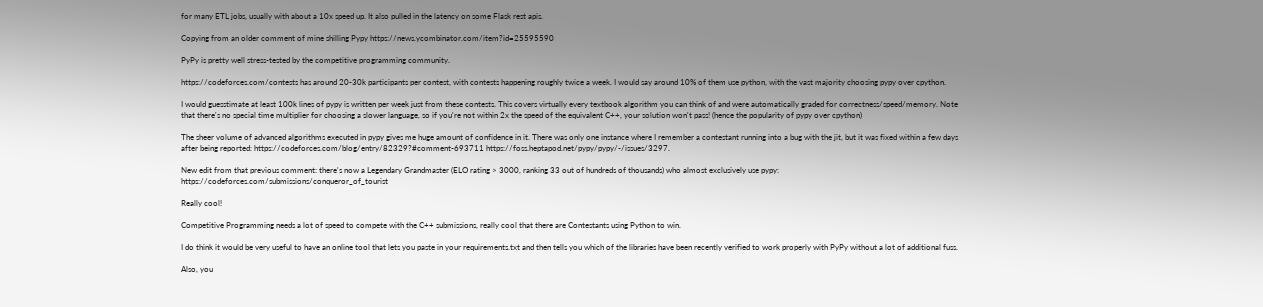for many ETL jobs, usually with about a 10x speed up. It also pulled in the latency on some Flask rest apis.

Copying from an older comment of mine shilling Pypy https://news.ycombinator.com/item?id=25595590

PyPy is pretty well stress-tested by the competitive programming community.

https://codeforces.com/contests has around 20-30k participants per contest, with contests happening roughly twice a week. I would say around 10% of them use python, with the vast majority choosing pypy over cpython.

I would guesstimate at least 100k lines of pypy is written per week just from these contests. This covers virtually every textbook algorithm you can think of and were automatically graded for correctness/speed/memory. Note that there's no special time multiplier for choosing a slower language, so if you're not within 2x the speed of the equivalent C++, your solution won't pass! (hence the popularity of pypy over cpython)

The sheer volume of advanced algorithms executed in pypy gives me huge amount of confidence in it. There was only one instance where I remember a contestant running into a bug with the jit, but it was fixed within a few days after being reported: https://codeforces.com/blog/entry/82329?#comment-693711 https://foss.heptapod.net/pypy/pypy/-/issues/3297.

New edit from that previous comment: there's now a Legendary Grandmaster (ELO rating > 3000, ranking 33 out of hundreds of thousands) who almost exclusively use pypy: https://codeforces.com/submissions/conqueror_of_tourist

Really cool!

Competitive Programming needs a lot of speed to compete with the C++ submissions, really cool that there are Contestants using Python to win.

I do think it would be very useful to have an online tool that lets you paste in your requirements.txt and then tells you which of the libraries have been recently verified to work properly with PyPy without a lot of additional fuss.

Also, you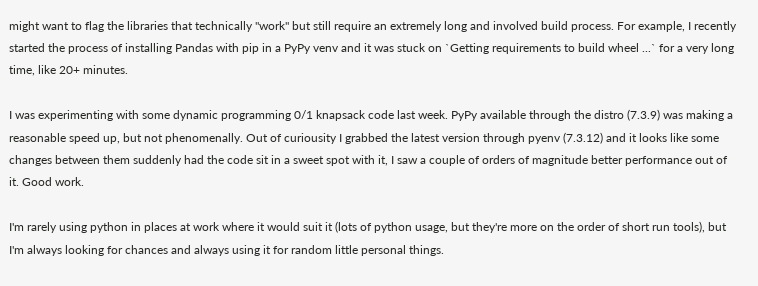might want to flag the libraries that technically "work" but still require an extremely long and involved build process. For example, I recently started the process of installing Pandas with pip in a PyPy venv and it was stuck on `Getting requirements to build wheel ...` for a very long time, like 20+ minutes.

I was experimenting with some dynamic programming 0/1 knapsack code last week. PyPy available through the distro (7.3.9) was making a reasonable speed up, but not phenomenally. Out of curiousity I grabbed the latest version through pyenv (7.3.12) and it looks like some changes between them suddenly had the code sit in a sweet spot with it, I saw a couple of orders of magnitude better performance out of it. Good work.

I'm rarely using python in places at work where it would suit it (lots of python usage, but they're more on the order of short run tools), but I'm always looking for chances and always using it for random little personal things.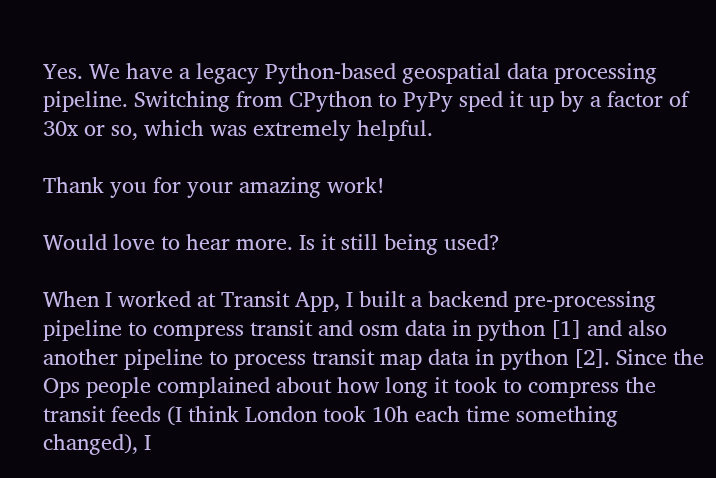Yes. We have a legacy Python-based geospatial data processing pipeline. Switching from CPython to PyPy sped it up by a factor of 30x or so, which was extremely helpful.

Thank you for your amazing work!

Would love to hear more. Is it still being used?

When I worked at Transit App, I built a backend pre-processing pipeline to compress transit and osm data in python [1] and also another pipeline to process transit map data in python [2]. Since the Ops people complained about how long it took to compress the transit feeds (I think London took 10h each time something changed), I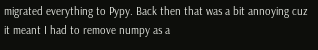migrated everything to Pypy. Back then that was a bit annoying cuz it meant I had to remove numpy as a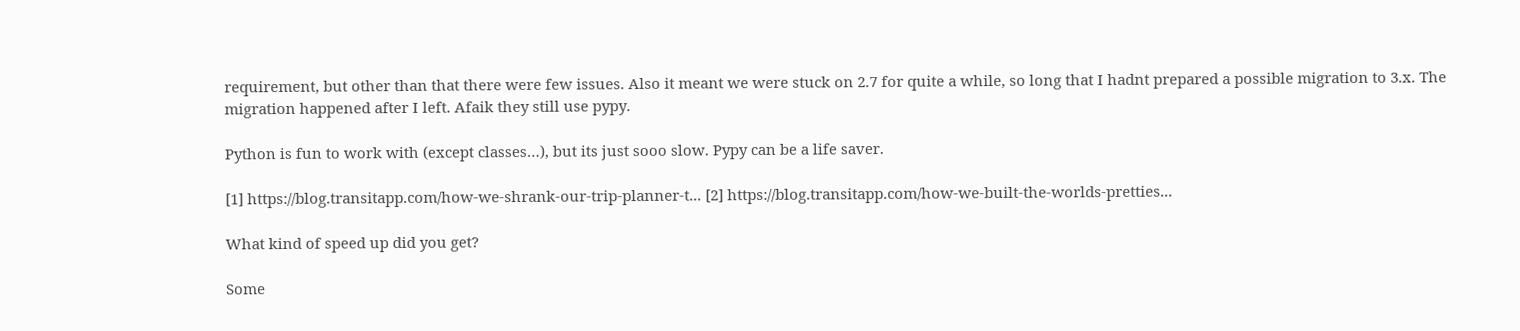requirement, but other than that there were few issues. Also it meant we were stuck on 2.7 for quite a while, so long that I hadnt prepared a possible migration to 3.x. The migration happened after I left. Afaik they still use pypy.

Python is fun to work with (except classes…), but its just sooo slow. Pypy can be a life saver.

[1] https://blog.transitapp.com/how-we-shrank-our-trip-planner-t... [2] https://blog.transitapp.com/how-we-built-the-worlds-pretties...

What kind of speed up did you get?

Some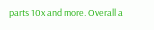parts 10x and more. Overall a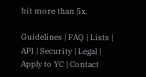bit more than 5x.

Guidelines | FAQ | Lists | API | Security | Legal | Apply to YC | Contact